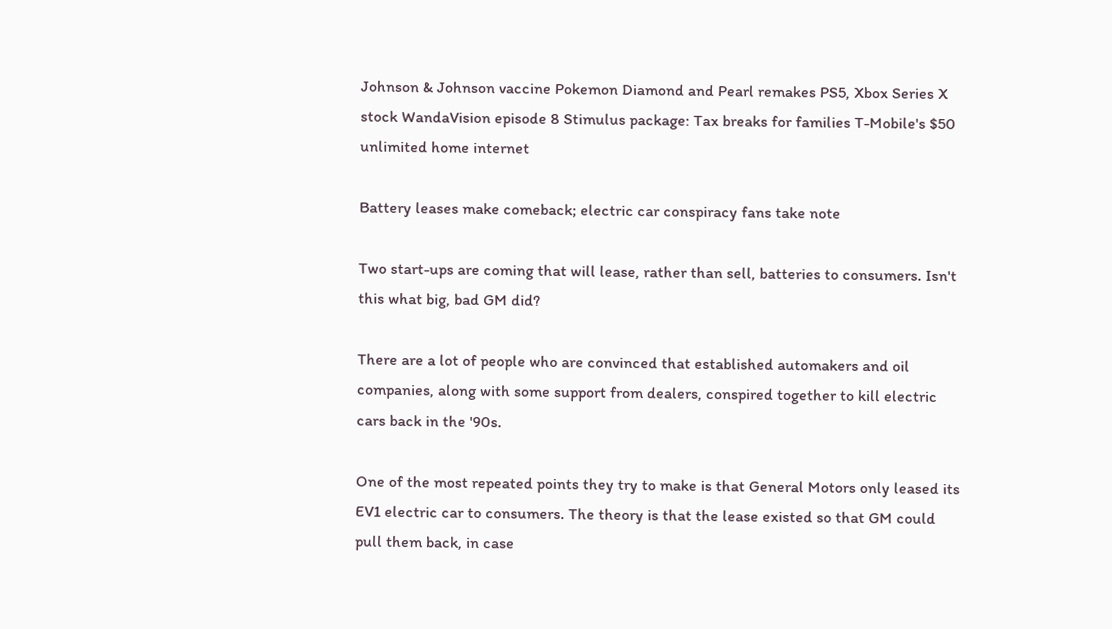Johnson & Johnson vaccine Pokemon Diamond and Pearl remakes PS5, Xbox Series X stock WandaVision episode 8 Stimulus package: Tax breaks for families T-Mobile's $50 unlimited home internet

Battery leases make comeback; electric car conspiracy fans take note

Two start-ups are coming that will lease, rather than sell, batteries to consumers. Isn't this what big, bad GM did?

There are a lot of people who are convinced that established automakers and oil companies, along with some support from dealers, conspired together to kill electric cars back in the '90s.

One of the most repeated points they try to make is that General Motors only leased its EV1 electric car to consumers. The theory is that the lease existed so that GM could pull them back, in case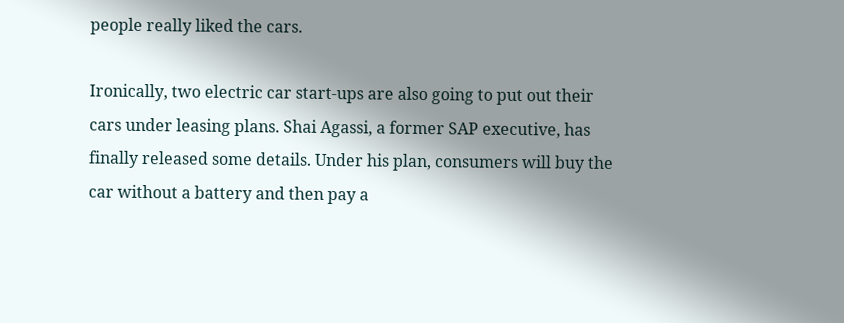people really liked the cars.

Ironically, two electric car start-ups are also going to put out their cars under leasing plans. Shai Agassi, a former SAP executive, has finally released some details. Under his plan, consumers will buy the car without a battery and then pay a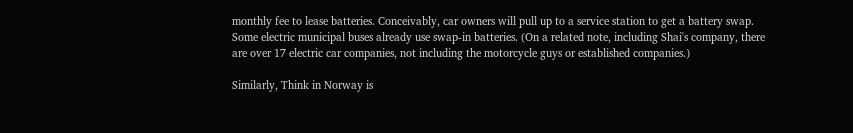monthly fee to lease batteries. Conceivably, car owners will pull up to a service station to get a battery swap. Some electric municipal buses already use swap-in batteries. (On a related note, including Shai's company, there are over 17 electric car companies, not including the motorcycle guys or established companies.)

Similarly, Think in Norway is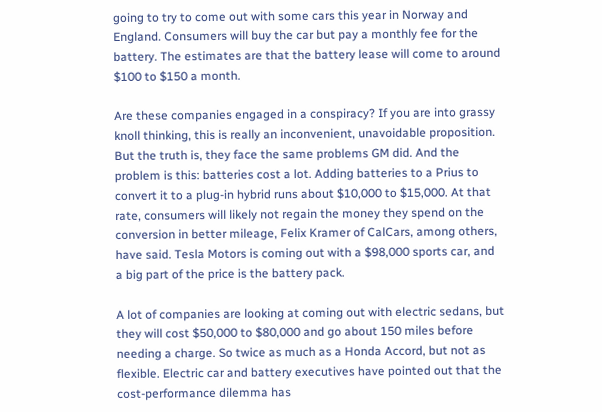going to try to come out with some cars this year in Norway and England. Consumers will buy the car but pay a monthly fee for the battery. The estimates are that the battery lease will come to around $100 to $150 a month.

Are these companies engaged in a conspiracy? If you are into grassy knoll thinking, this is really an inconvenient, unavoidable proposition. But the truth is, they face the same problems GM did. And the problem is this: batteries cost a lot. Adding batteries to a Prius to convert it to a plug-in hybrid runs about $10,000 to $15,000. At that rate, consumers will likely not regain the money they spend on the conversion in better mileage, Felix Kramer of CalCars, among others, have said. Tesla Motors is coming out with a $98,000 sports car, and a big part of the price is the battery pack.

A lot of companies are looking at coming out with electric sedans, but they will cost $50,000 to $80,000 and go about 150 miles before needing a charge. So twice as much as a Honda Accord, but not as flexible. Electric car and battery executives have pointed out that the cost-performance dilemma has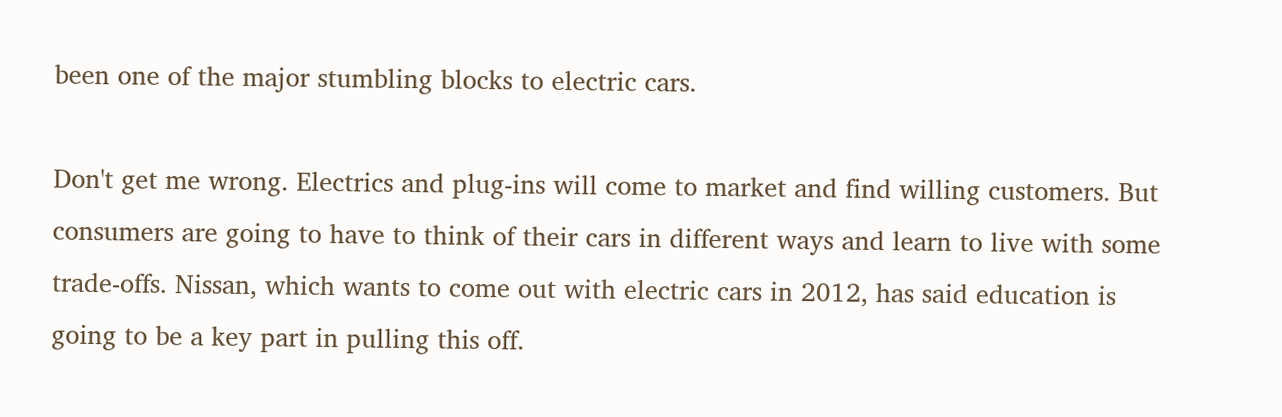been one of the major stumbling blocks to electric cars.

Don't get me wrong. Electrics and plug-ins will come to market and find willing customers. But consumers are going to have to think of their cars in different ways and learn to live with some trade-offs. Nissan, which wants to come out with electric cars in 2012, has said education is going to be a key part in pulling this off.